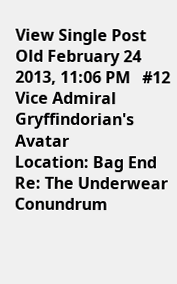View Single Post
Old February 24 2013, 11:06 PM   #12
Vice Admiral
Gryffindorian's Avatar
Location: Bag End
Re: The Underwear Conundrum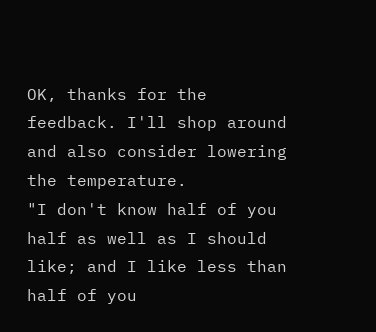OK, thanks for the feedback. I'll shop around and also consider lowering the temperature.
"I don't know half of you half as well as I should like; and I like less than half of you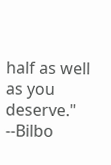half as well as you deserve."
--Bilbo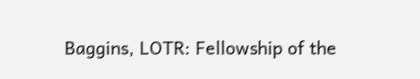Baggins, LOTR: Fellowship of the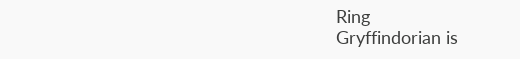Ring
Gryffindorian is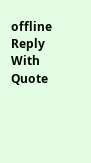offline   Reply With Quote